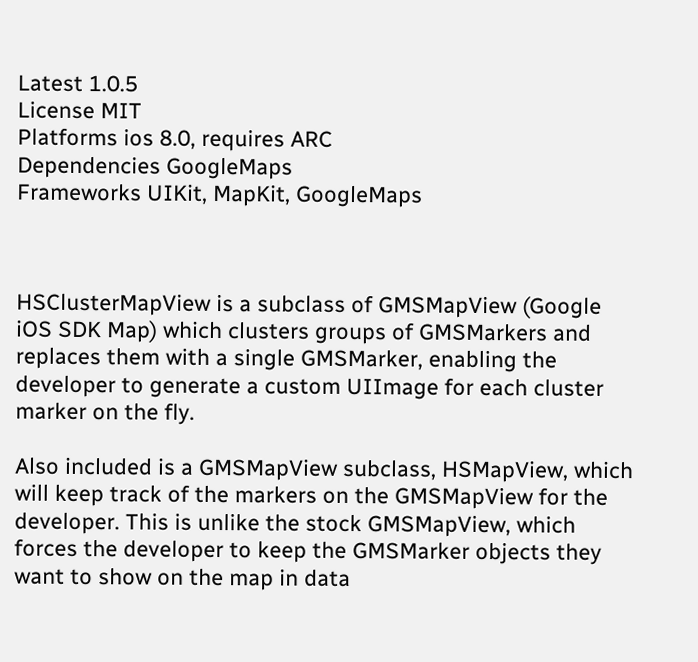Latest 1.0.5
License MIT
Platforms ios 8.0, requires ARC
Dependencies GoogleMaps
Frameworks UIKit, MapKit, GoogleMaps



HSClusterMapView is a subclass of GMSMapView (Google iOS SDK Map) which clusters groups of GMSMarkers and replaces them with a single GMSMarker, enabling the developer to generate a custom UIImage for each cluster marker on the fly.

Also included is a GMSMapView subclass, HSMapView, which will keep track of the markers on the GMSMapView for the developer. This is unlike the stock GMSMapView, which forces the developer to keep the GMSMarker objects they want to show on the map in data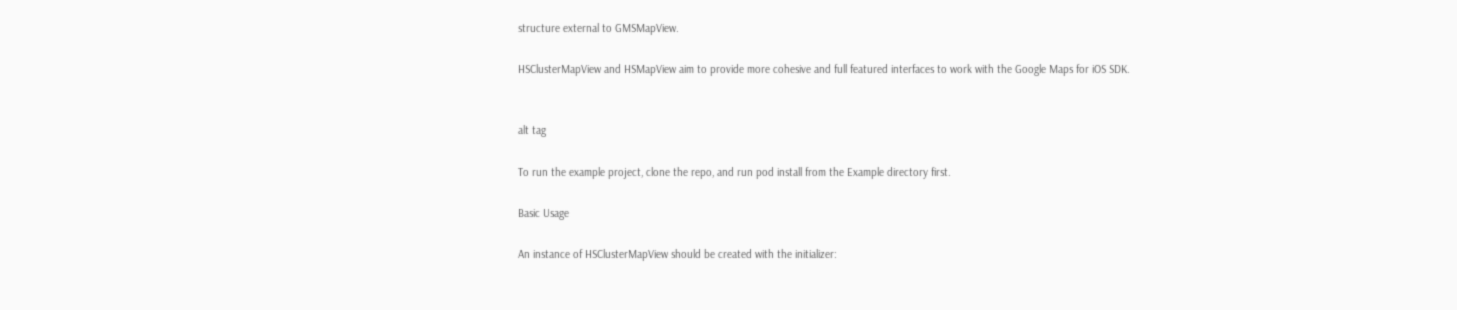structure external to GMSMapView.

HSClusterMapView and HSMapView aim to provide more cohesive and full featured interfaces to work with the Google Maps for iOS SDK.


alt tag

To run the example project, clone the repo, and run pod install from the Example directory first.

Basic Usage

An instance of HSClusterMapView should be created with the initializer: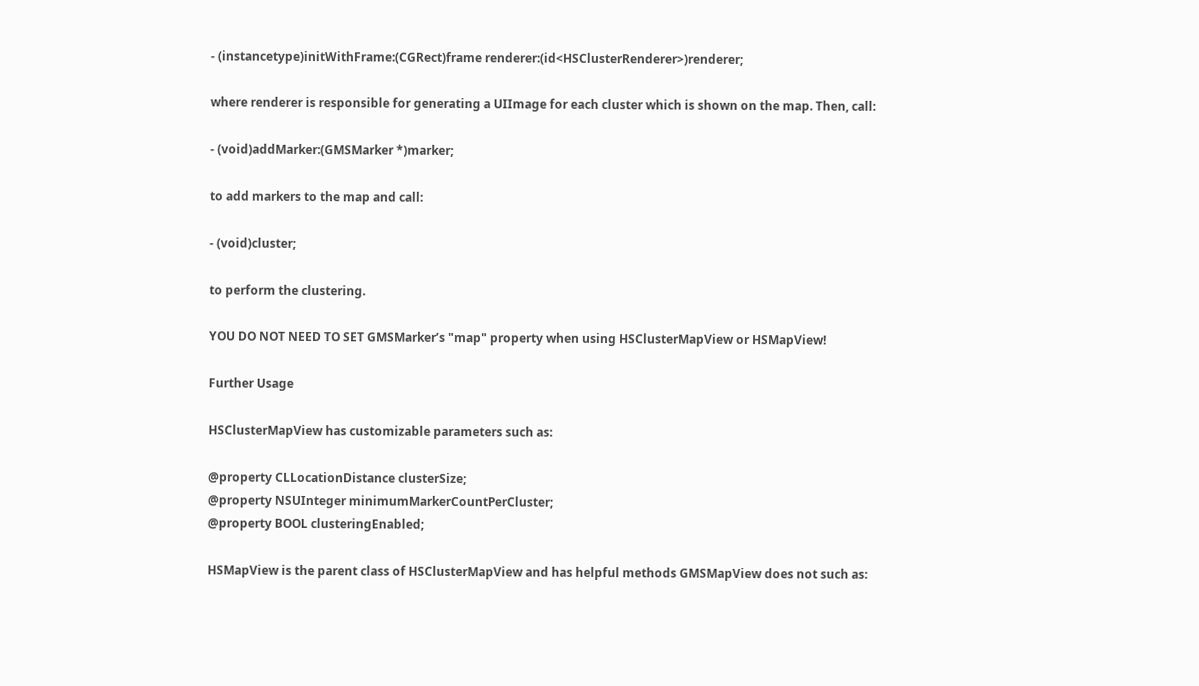- (instancetype)initWithFrame:(CGRect)frame renderer:(id<HSClusterRenderer>)renderer;

where renderer is responsible for generating a UIImage for each cluster which is shown on the map. Then, call:

- (void)addMarker:(GMSMarker *)marker;

to add markers to the map and call:

- (void)cluster;

to perform the clustering.

YOU DO NOT NEED TO SET GMSMarker’s "map" property when using HSClusterMapView or HSMapView!

Further Usage

HSClusterMapView has customizable parameters such as:

@property CLLocationDistance clusterSize;
@property NSUInteger minimumMarkerCountPerCluster;
@property BOOL clusteringEnabled;

HSMapView is the parent class of HSClusterMapView and has helpful methods GMSMapView does not such as: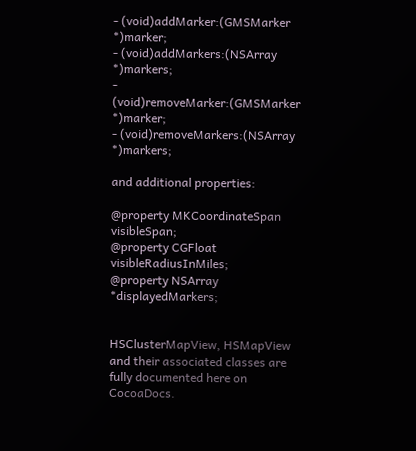- (void)addMarker:(GMSMarker *)marker;
- (void)addMarkers:(NSArray *)markers;
- (void)removeMarker:(GMSMarker *)marker;
- (void)removeMarkers:(NSArray *)markers;

and additional properties:

@property MKCoordinateSpan visibleSpan;
@property CGFloat visibleRadiusInMiles;
@property NSArray *displayedMarkers;


HSClusterMapView, HSMapView and their associated classes are fully documented here on CocoaDocs.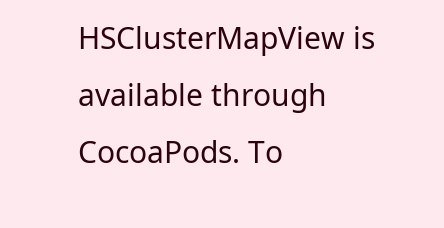HSClusterMapView is available through CocoaPods. To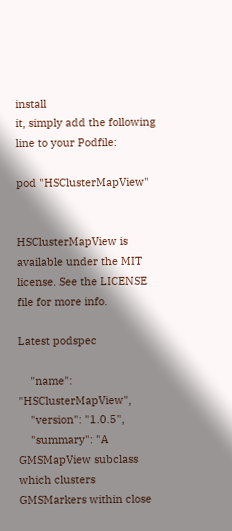install
it, simply add the following line to your Podfile:

pod "HSClusterMapView"


HSClusterMapView is available under the MIT license. See the LICENSE file for more info.

Latest podspec

    "name": "HSClusterMapView",
    "version": "1.0.5",
    "summary": "A GMSMapView subclass which clusters GMSMarkers within close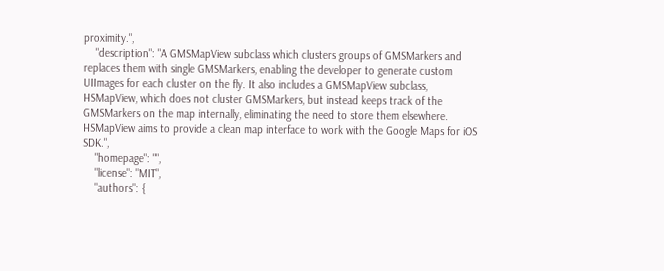proximity.",
    "description": "A GMSMapView subclass which clusters groups of GMSMarkers and replaces them with single GMSMarkers, enabling the developer to generate custom UIImages for each cluster on the fly. It also includes a GMSMapView subclass, HSMapView, which does not cluster GMSMarkers, but instead keeps track of the GMSMarkers on the map internally, eliminating the need to store them elsewhere. HSMapView aims to provide a clean map interface to work with the Google Maps for iOS SDK.",
    "homepage": "",
    "license": "MIT",
    "authors": {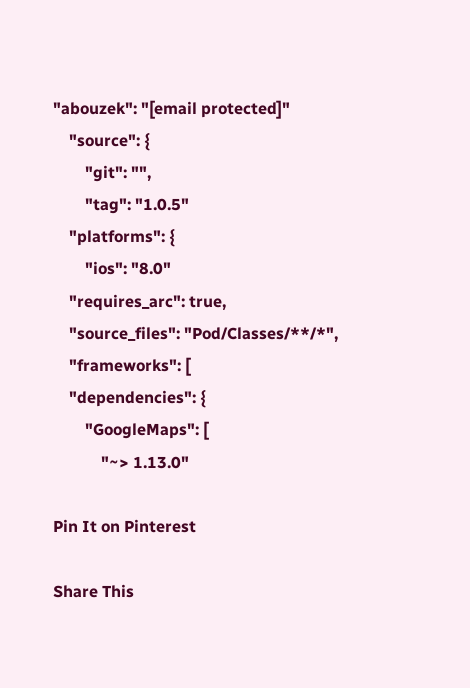"abouzek": "[email protected]"
    "source": {
        "git": "",
        "tag": "1.0.5"
    "platforms": {
        "ios": "8.0"
    "requires_arc": true,
    "source_files": "Pod/Classes/**/*",
    "frameworks": [
    "dependencies": {
        "GoogleMaps": [
            "~> 1.13.0"

Pin It on Pinterest

Share This